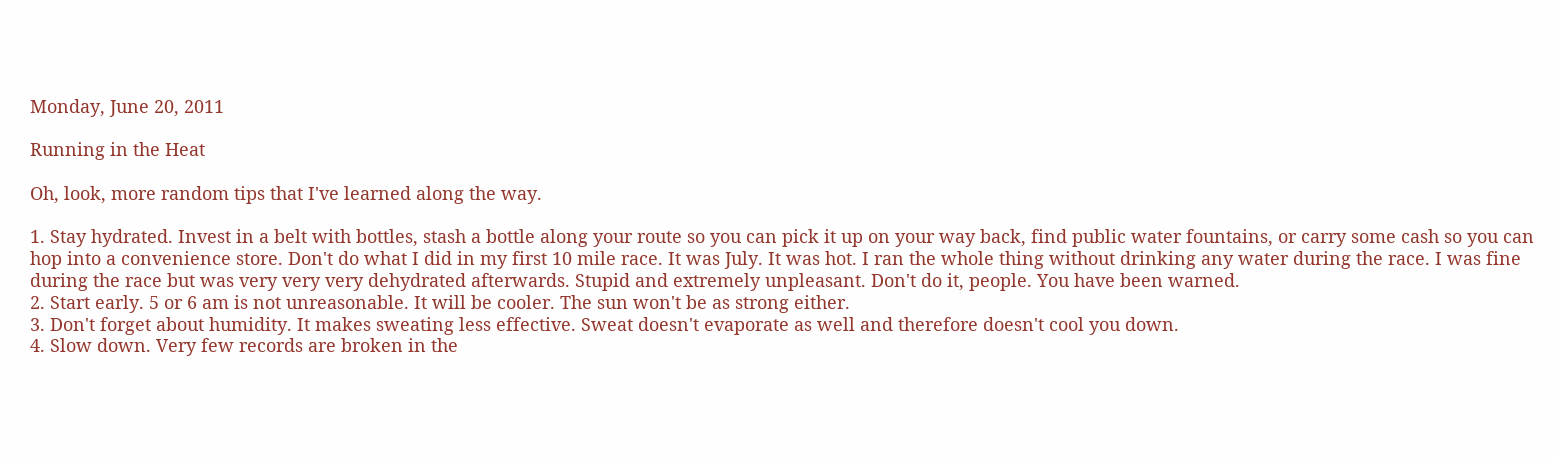Monday, June 20, 2011

Running in the Heat

Oh, look, more random tips that I've learned along the way.

1. Stay hydrated. Invest in a belt with bottles, stash a bottle along your route so you can pick it up on your way back, find public water fountains, or carry some cash so you can hop into a convenience store. Don't do what I did in my first 10 mile race. It was July. It was hot. I ran the whole thing without drinking any water during the race. I was fine during the race but was very very very dehydrated afterwards. Stupid and extremely unpleasant. Don't do it, people. You have been warned.
2. Start early. 5 or 6 am is not unreasonable. It will be cooler. The sun won't be as strong either.
3. Don't forget about humidity. It makes sweating less effective. Sweat doesn't evaporate as well and therefore doesn't cool you down.
4. Slow down. Very few records are broken in the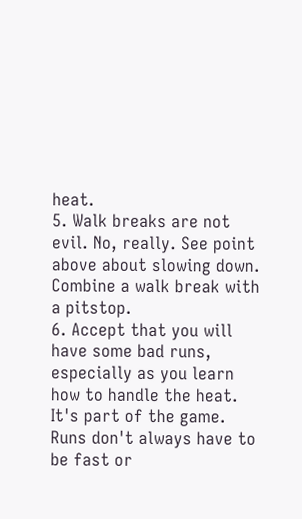heat.
5. Walk breaks are not evil. No, really. See point above about slowing down. Combine a walk break with a pitstop.
6. Accept that you will have some bad runs, especially as you learn how to handle the heat. It's part of the game. Runs don't always have to be fast or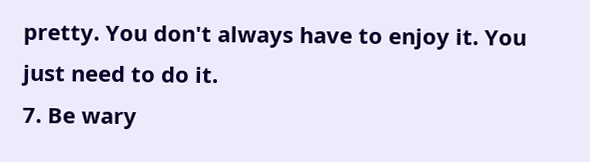pretty. You don't always have to enjoy it. You just need to do it.
7. Be wary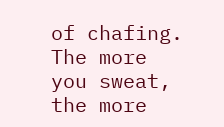of chafing. The more you sweat, the more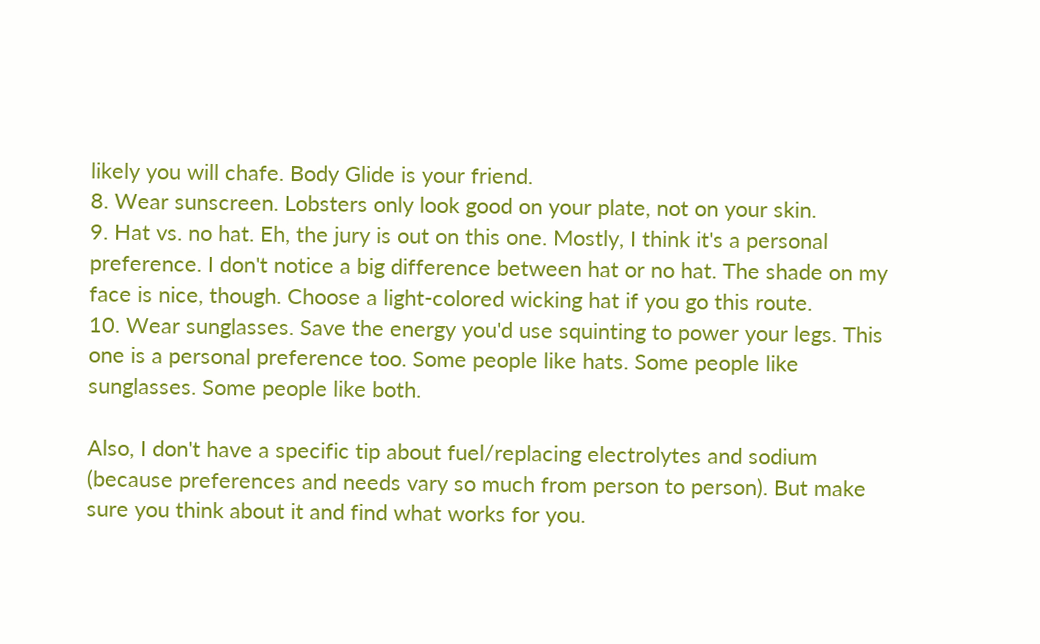likely you will chafe. Body Glide is your friend.
8. Wear sunscreen. Lobsters only look good on your plate, not on your skin.
9. Hat vs. no hat. Eh, the jury is out on this one. Mostly, I think it's a personal preference. I don't notice a big difference between hat or no hat. The shade on my face is nice, though. Choose a light-colored wicking hat if you go this route.
10. Wear sunglasses. Save the energy you'd use squinting to power your legs. This one is a personal preference too. Some people like hats. Some people like sunglasses. Some people like both.

Also, I don't have a specific tip about fuel/replacing electrolytes and sodium (because preferences and needs vary so much from person to person). But make sure you think about it and find what works for you.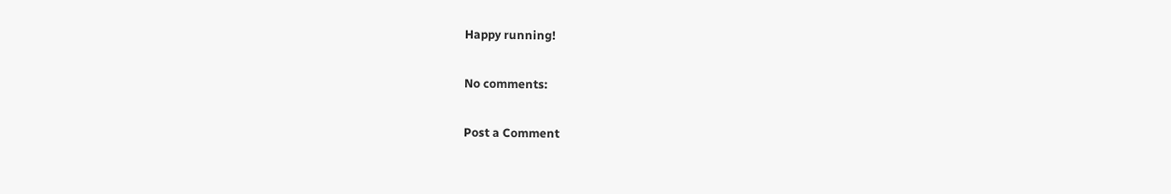Happy running!

No comments:

Post a Comment